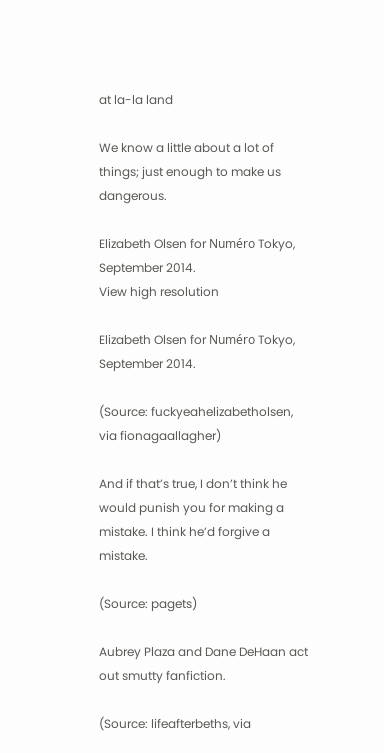at la-la land

We know a little about a lot of things; just enough to make us dangerous.

Elizabeth Olsen for Numéro Tokyo, September 2014.
View high resolution

Elizabeth Olsen for Numéro Tokyo, September 2014.

(Source: fuckyeahelizabetholsen, via fionagaallagher)

And if that’s true, I don’t think he would punish you for making a mistake. I think he’d forgive a mistake.

(Source: pagets)

Aubrey Plaza and Dane DeHaan act out smutty fanfiction.

(Source: lifeafterbeths, via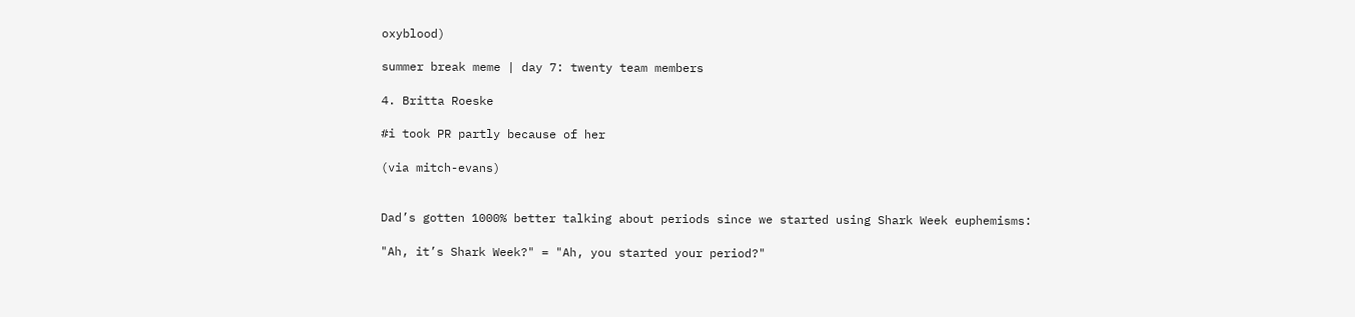oxyblood)

summer break meme | day 7: twenty team members

4. Britta Roeske

#i took PR partly because of her

(via mitch-evans)


Dad’s gotten 1000% better talking about periods since we started using Shark Week euphemisms:

"Ah, it’s Shark Week?" = "Ah, you started your period?"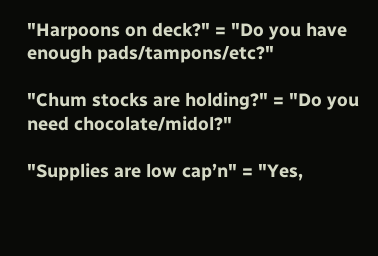"Harpoons on deck?" = "Do you have enough pads/tampons/etc?"

"Chum stocks are holding?" = "Do you need chocolate/midol?"

"Supplies are low cap’n" = "Yes,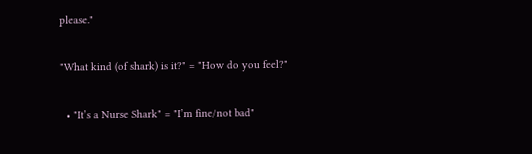please."

"What kind (of shark) is it?" = "How do you feel?"

  • "It’s a Nurse Shark" = "I’m fine/not bad"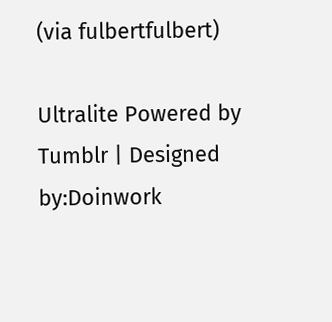(via fulbertfulbert)

Ultralite Powered by Tumblr | Designed by:Doinwork